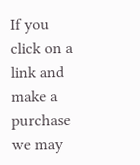If you click on a link and make a purchase we may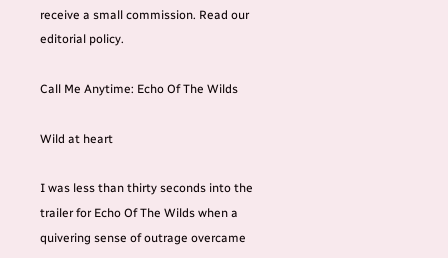receive a small commission. Read our editorial policy.

Call Me Anytime: Echo Of The Wilds

Wild at heart

I was less than thirty seconds into the trailer for Echo Of The Wilds when a quivering sense of outrage overcame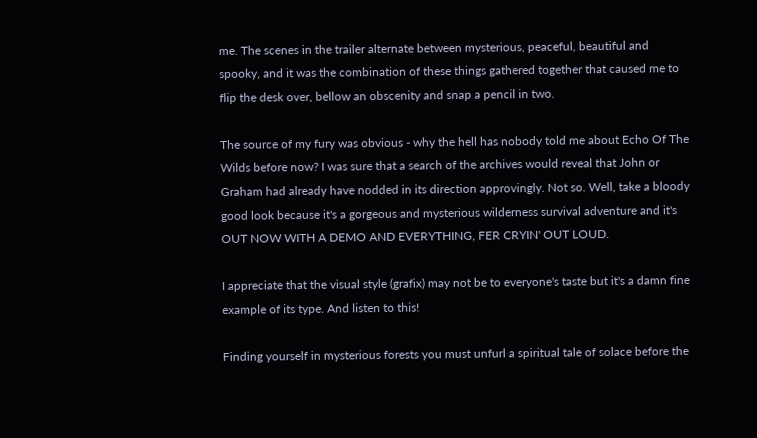me. The scenes in the trailer alternate between mysterious, peaceful, beautiful and spooky, and it was the combination of these things gathered together that caused me to flip the desk over, bellow an obscenity and snap a pencil in two.

The source of my fury was obvious - why the hell has nobody told me about Echo Of The Wilds before now? I was sure that a search of the archives would reveal that John or Graham had already have nodded in its direction approvingly. Not so. Well, take a bloody good look because it's a gorgeous and mysterious wilderness survival adventure and it's OUT NOW WITH A DEMO AND EVERYTHING, FER CRYIN' OUT LOUD.

I appreciate that the visual style (grafix) may not be to everyone's taste but it's a damn fine example of its type. And listen to this!

Finding yourself in mysterious forests you must unfurl a spiritual tale of solace before the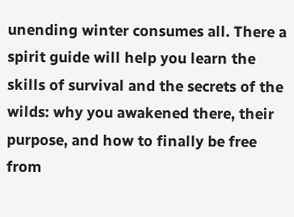unending winter consumes all. There a spirit guide will help you learn the skills of survival and the secrets of the wilds: why you awakened there, their purpose, and how to finally be free from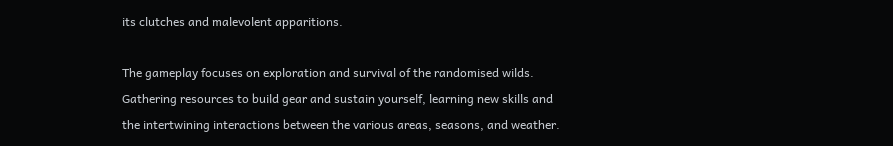its clutches and malevolent apparitions.

The gameplay focuses on exploration and survival of the randomised wilds. Gathering resources to build gear and sustain yourself, learning new skills and the intertwining interactions between the various areas, seasons, and weather.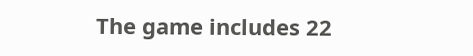The game includes 22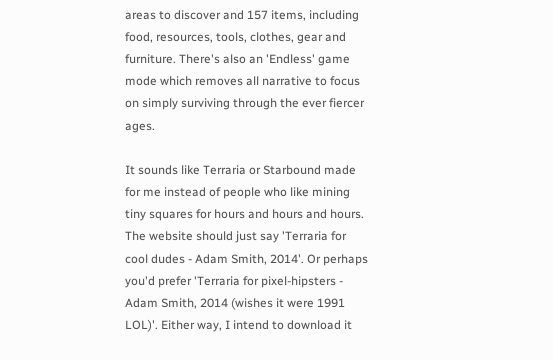areas to discover and 157 items, including food, resources, tools, clothes, gear and furniture. There's also an 'Endless' game mode which removes all narrative to focus on simply surviving through the ever fiercer ages.

It sounds like Terraria or Starbound made for me instead of people who like mining tiny squares for hours and hours and hours. The website should just say 'Terraria for cool dudes - Adam Smith, 2014'. Or perhaps you'd prefer 'Terraria for pixel-hipsters - Adam Smith, 2014 (wishes it were 1991 LOL)'. Either way, I intend to download it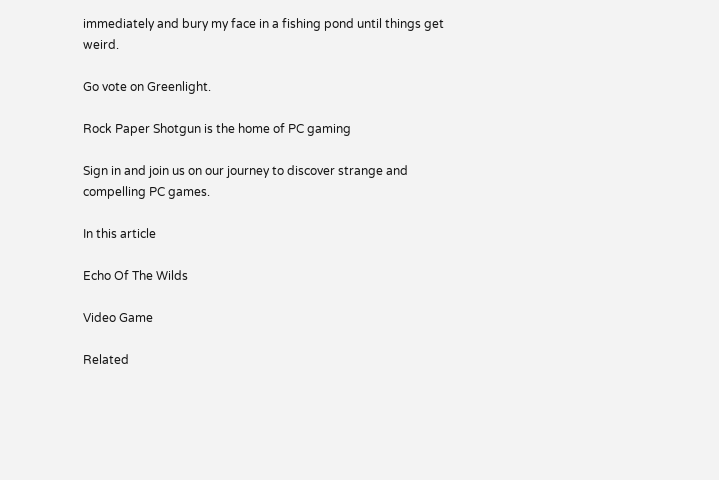immediately and bury my face in a fishing pond until things get weird.

Go vote on Greenlight.

Rock Paper Shotgun is the home of PC gaming

Sign in and join us on our journey to discover strange and compelling PC games.

In this article

Echo Of The Wilds

Video Game

Related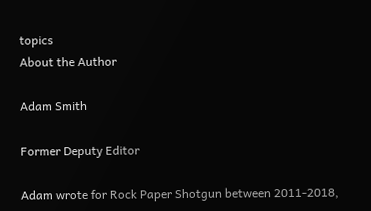topics
About the Author

Adam Smith

Former Deputy Editor

Adam wrote for Rock Paper Shotgun between 2011-2018,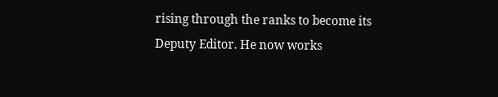rising through the ranks to become its Deputy Editor. He now works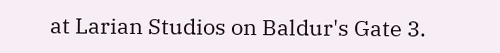at Larian Studios on Baldur's Gate 3.